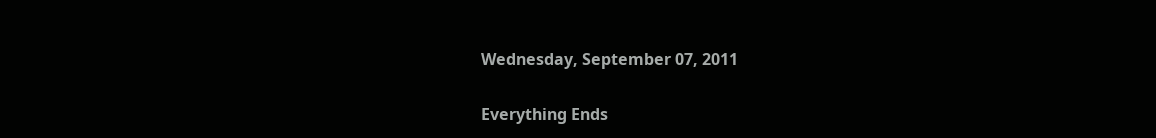Wednesday, September 07, 2011

Everything Ends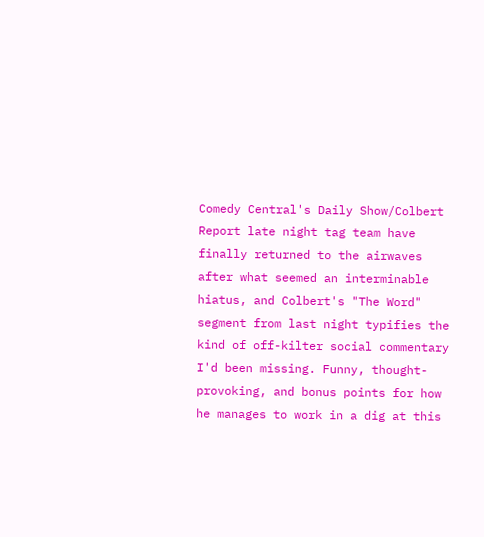Comedy Central's Daily Show/Colbert Report late night tag team have finally returned to the airwaves after what seemed an interminable hiatus, and Colbert's "The Word" segment from last night typifies the kind of off-kilter social commentary I'd been missing. Funny, thought-provoking, and bonus points for how he manages to work in a dig at this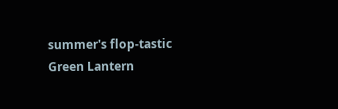summer's flop-tastic Green Lantern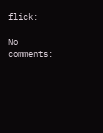flick:

No comments: